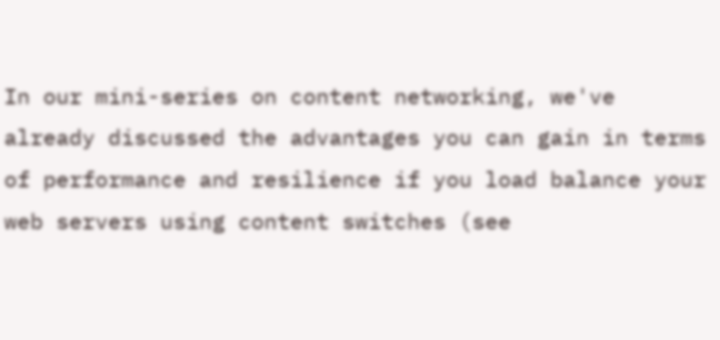In our mini-series on content networking, we've already discussed the advantages you can gain in terms of performance and resilience if you load balance your web servers using content switches (see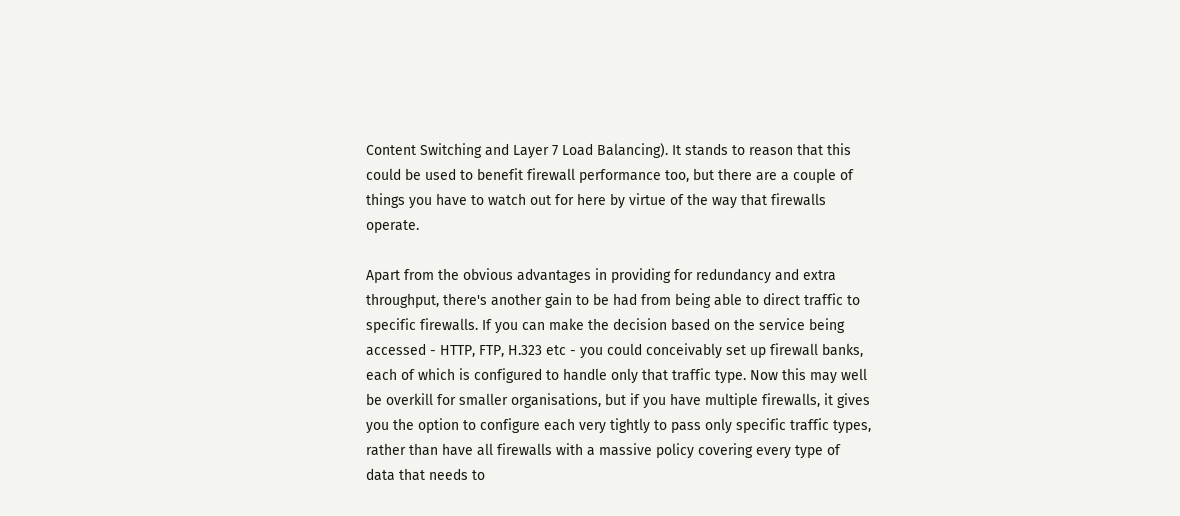Content Switching and Layer 7 Load Balancing). It stands to reason that this could be used to benefit firewall performance too, but there are a couple of things you have to watch out for here by virtue of the way that firewalls operate.

Apart from the obvious advantages in providing for redundancy and extra throughput, there's another gain to be had from being able to direct traffic to specific firewalls. If you can make the decision based on the service being accessed - HTTP, FTP, H.323 etc - you could conceivably set up firewall banks, each of which is configured to handle only that traffic type. Now this may well be overkill for smaller organisations, but if you have multiple firewalls, it gives you the option to configure each very tightly to pass only specific traffic types, rather than have all firewalls with a massive policy covering every type of data that needs to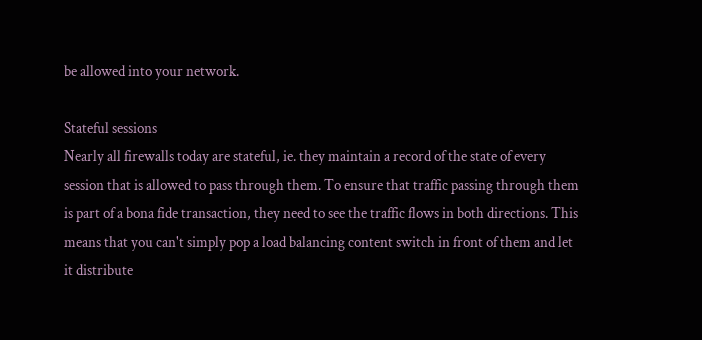be allowed into your network.

Stateful sessions
Nearly all firewalls today are stateful, ie. they maintain a record of the state of every session that is allowed to pass through them. To ensure that traffic passing through them is part of a bona fide transaction, they need to see the traffic flows in both directions. This means that you can't simply pop a load balancing content switch in front of them and let it distribute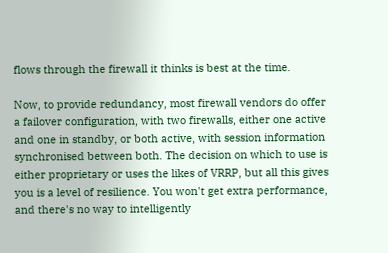flows through the firewall it thinks is best at the time.

Now, to provide redundancy, most firewall vendors do offer a failover configuration, with two firewalls, either one active and one in standby, or both active, with session information synchronised between both. The decision on which to use is either proprietary or uses the likes of VRRP, but all this gives you is a level of resilience. You won't get extra performance, and there's no way to intelligently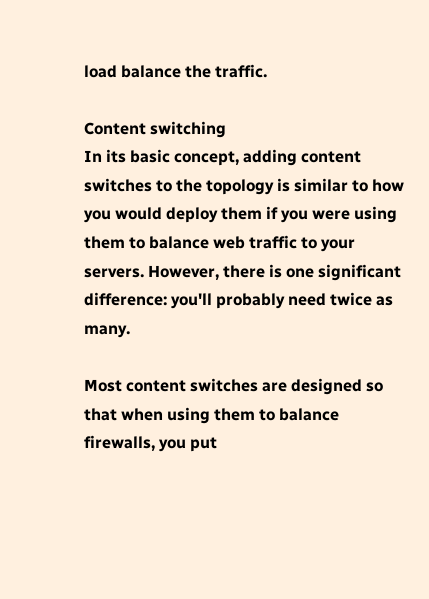load balance the traffic.

Content switching
In its basic concept, adding content switches to the topology is similar to how you would deploy them if you were using them to balance web traffic to your servers. However, there is one significant difference: you'll probably need twice as many.

Most content switches are designed so that when using them to balance firewalls, you put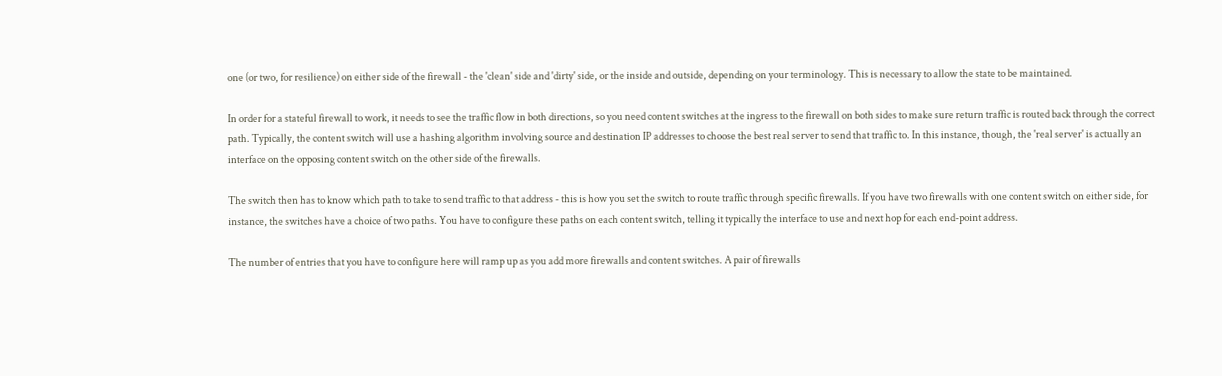one (or two, for resilience) on either side of the firewall - the 'clean' side and 'dirty' side, or the inside and outside, depending on your terminology. This is necessary to allow the state to be maintained.

In order for a stateful firewall to work, it needs to see the traffic flow in both directions, so you need content switches at the ingress to the firewall on both sides to make sure return traffic is routed back through the correct path. Typically, the content switch will use a hashing algorithm involving source and destination IP addresses to choose the best real server to send that traffic to. In this instance, though, the 'real server' is actually an interface on the opposing content switch on the other side of the firewalls.

The switch then has to know which path to take to send traffic to that address - this is how you set the switch to route traffic through specific firewalls. If you have two firewalls with one content switch on either side, for instance, the switches have a choice of two paths. You have to configure these paths on each content switch, telling it typically the interface to use and next hop for each end-point address.

The number of entries that you have to configure here will ramp up as you add more firewalls and content switches. A pair of firewalls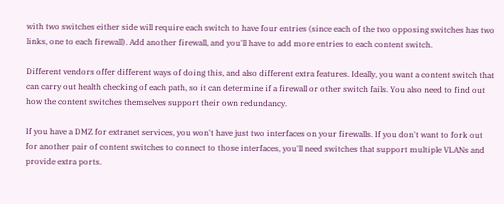with two switches either side will require each switch to have four entries (since each of the two opposing switches has two links, one to each firewall). Add another firewall, and you'll have to add more entries to each content switch.

Different vendors offer different ways of doing this, and also different extra features. Ideally, you want a content switch that can carry out health checking of each path, so it can determine if a firewall or other switch fails. You also need to find out how the content switches themselves support their own redundancy.

If you have a DMZ for extranet services, you won't have just two interfaces on your firewalls. If you don't want to fork out for another pair of content switches to connect to those interfaces, you'll need switches that support multiple VLANs and provide extra ports.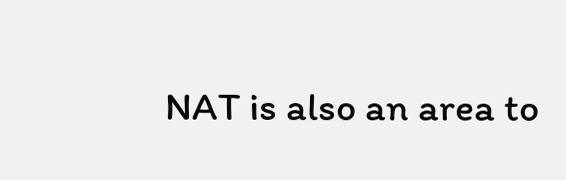NAT is also an area to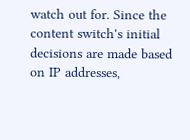watch out for. Since the content switch's initial decisions are made based on IP addresses,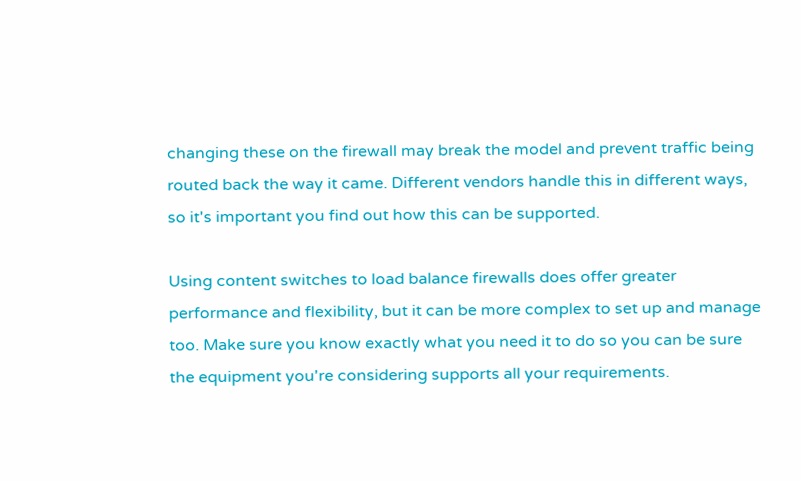changing these on the firewall may break the model and prevent traffic being routed back the way it came. Different vendors handle this in different ways, so it's important you find out how this can be supported.

Using content switches to load balance firewalls does offer greater performance and flexibility, but it can be more complex to set up and manage too. Make sure you know exactly what you need it to do so you can be sure the equipment you're considering supports all your requirements.